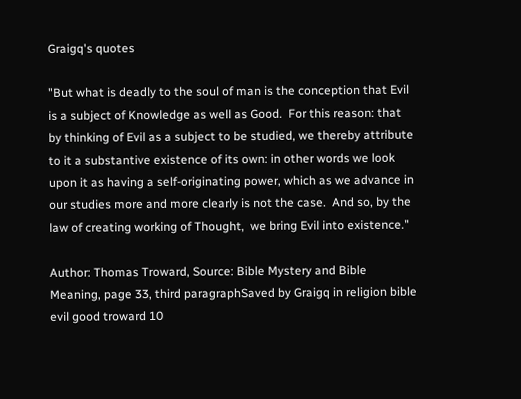Graigq's quotes

"But what is deadly to the soul of man is the conception that Evil is a subject of Knowledge as well as Good.  For this reason: that by thinking of Evil as a subject to be studied, we thereby attribute to it a substantive existence of its own: in other words we look upon it as having a self-originating power, which as we advance in our studies more and more clearly is not the case.  And so, by the law of creating working of Thought,  we bring Evil into existence."

Author: Thomas Troward, Source: Bible Mystery and Bible Meaning, page 33, third paragraphSaved by Graigq in religion bible evil good troward 10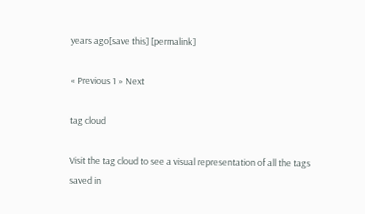years ago[save this] [permalink]

« Previous 1 » Next

tag cloud

Visit the tag cloud to see a visual representation of all the tags saved in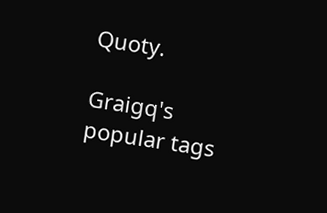Quoty.

Graigq's popular tags